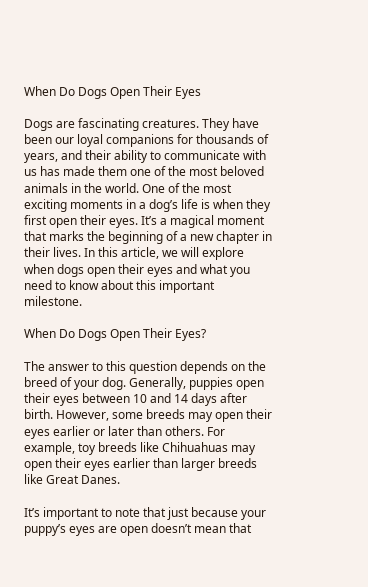When Do Dogs Open Their Eyes

Dogs are fascinating creatures. They have been our loyal companions for thousands of years, and their ability to communicate with us has made them one of the most beloved animals in the world. One of the most exciting moments in a dog’s life is when they first open their eyes. It’s a magical moment that marks the beginning of a new chapter in their lives. In this article, we will explore when dogs open their eyes and what you need to know about this important milestone.

When Do Dogs Open Their Eyes?

The answer to this question depends on the breed of your dog. Generally, puppies open their eyes between 10 and 14 days after birth. However, some breeds may open their eyes earlier or later than others. For example, toy breeds like Chihuahuas may open their eyes earlier than larger breeds like Great Danes.

It’s important to note that just because your puppy’s eyes are open doesn’t mean that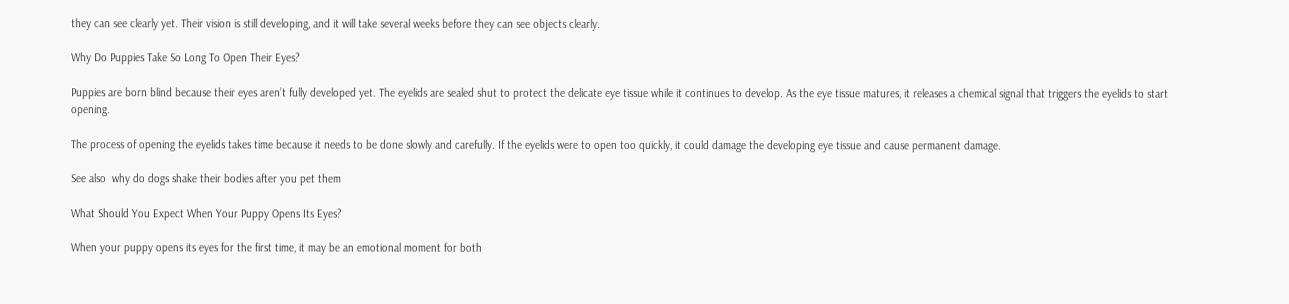they can see clearly yet. Their vision is still developing, and it will take several weeks before they can see objects clearly.

Why Do Puppies Take So Long To Open Their Eyes?

Puppies are born blind because their eyes aren’t fully developed yet. The eyelids are sealed shut to protect the delicate eye tissue while it continues to develop. As the eye tissue matures, it releases a chemical signal that triggers the eyelids to start opening.

The process of opening the eyelids takes time because it needs to be done slowly and carefully. If the eyelids were to open too quickly, it could damage the developing eye tissue and cause permanent damage.

See also  why do dogs shake their bodies after you pet them

What Should You Expect When Your Puppy Opens Its Eyes?

When your puppy opens its eyes for the first time, it may be an emotional moment for both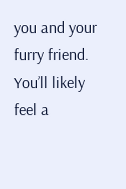you and your furry friend. You’ll likely feel a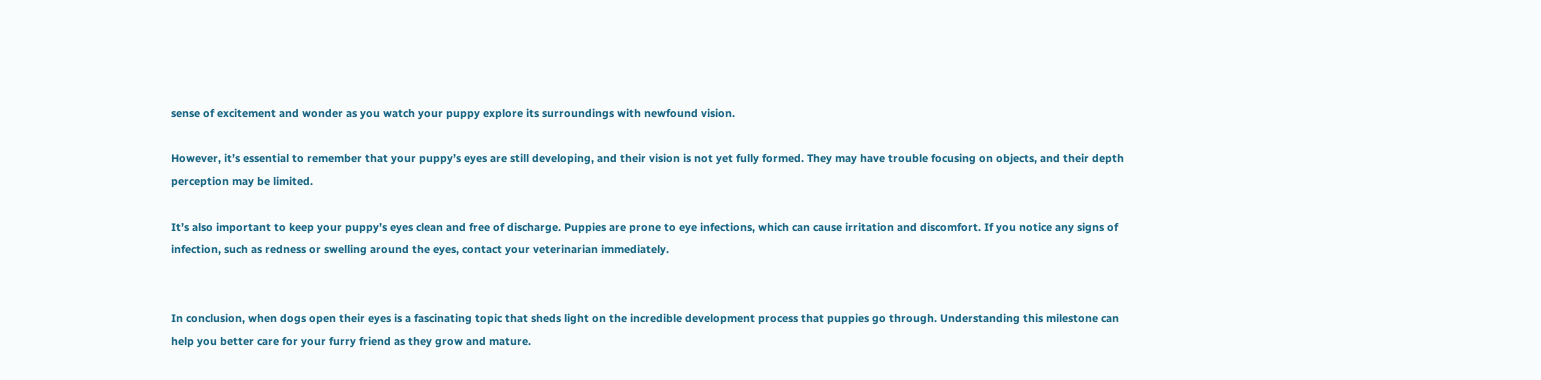sense of excitement and wonder as you watch your puppy explore its surroundings with newfound vision.

However, it’s essential to remember that your puppy’s eyes are still developing, and their vision is not yet fully formed. They may have trouble focusing on objects, and their depth perception may be limited.

It’s also important to keep your puppy’s eyes clean and free of discharge. Puppies are prone to eye infections, which can cause irritation and discomfort. If you notice any signs of infection, such as redness or swelling around the eyes, contact your veterinarian immediately.


In conclusion, when dogs open their eyes is a fascinating topic that sheds light on the incredible development process that puppies go through. Understanding this milestone can help you better care for your furry friend as they grow and mature.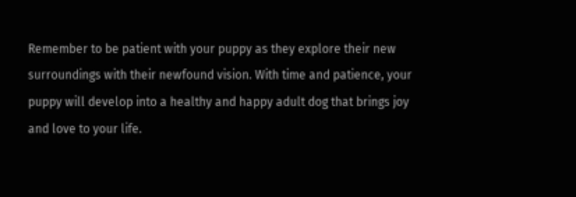Remember to be patient with your puppy as they explore their new surroundings with their newfound vision. With time and patience, your puppy will develop into a healthy and happy adult dog that brings joy and love to your life.